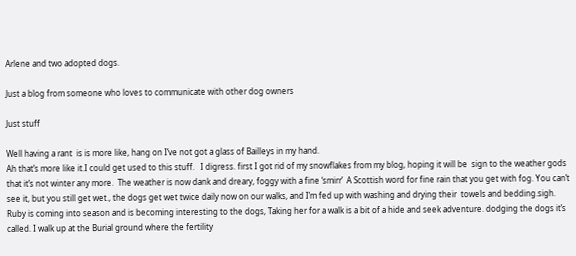Arlene and two adopted dogs.

Just a blog from someone who loves to communicate with other dog owners

Just stuff

Well having a rant  is is more like, hang on I’ve not got a glass of Bailleys in my hand.
Ah that’s more like it.I could get used to this stuff.   I digress. first I got rid of my snowflakes from my blog, hoping it will be  sign to the weather gods that it’s not winter any more.  The weather is now dank and dreary, foggy with a fine ‘smirr’  A Scottish word for fine rain that you get with fog. You can’t see it, but you still get wet., the dogs get wet twice daily now on our walks, and I’m fed up with washing and drying their  towels and bedding.sigh.
Ruby is coming into season and is becoming interesting to the dogs, Taking her for a walk is a bit of a hide and seek adventure. dodging the dogs it’s called. I walk up at the Burial ground where the fertility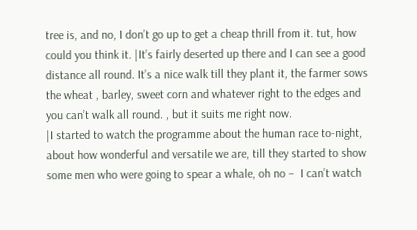tree is, and no, I don’t go up to get a cheap thrill from it. tut, how could you think it. |It’s fairly deserted up there and I can see a good distance all round. It’s a nice walk till they plant it, the farmer sows the wheat , barley, sweet corn and whatever right to the edges and you can’t walk all round. , but it suits me right now.
|I started to watch the programme about the human race to-night, about how wonderful and versatile we are, till they started to show some men who were going to spear a whale, oh no –  I can’t watch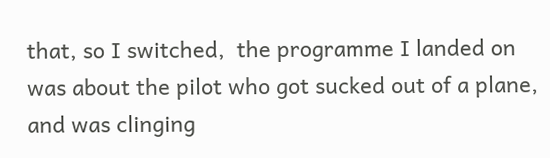that, so I switched,  the programme I landed on was about the pilot who got sucked out of a plane, and was clinging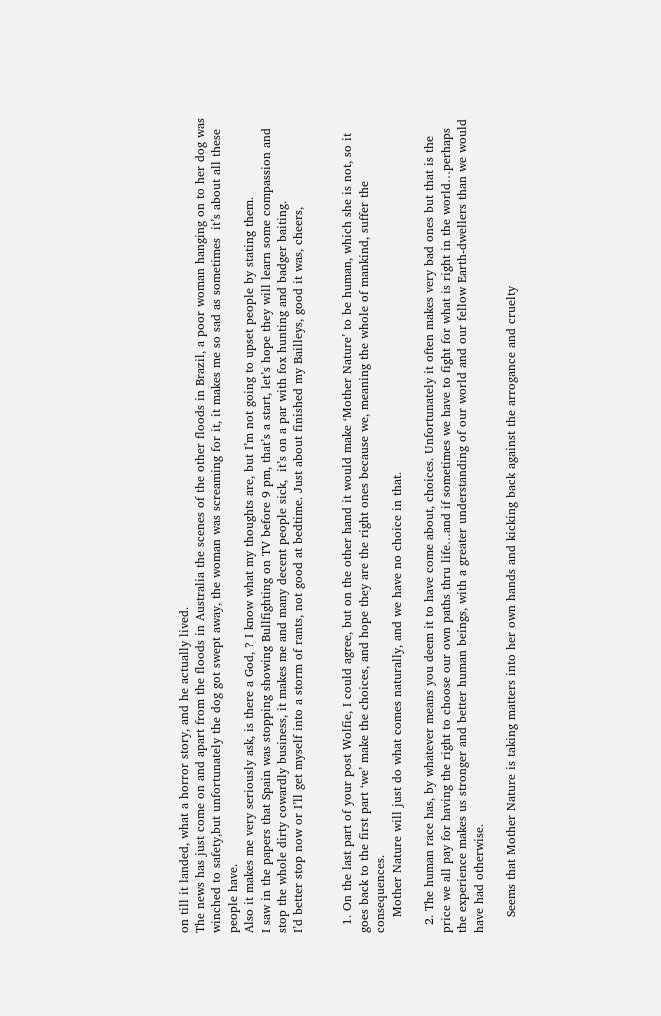on till it landed, what a horror story, and he actually lived.
The news has just come on and apart from the floods in Australia the scenes of the other floods in Brazil, a poor woman hanging on to her dog was winched to safety,but unfortunately the dog got swept away, the woman was screaming for it, it makes me so sad as sometimes  it’s about all these people have.
Also it makes me very seriously ask, is there a God, ? I know what my thoughts are, but I’m not going to upset people by stating them.
I saw in the papers that Spain was stopping showing Bullfighting on TV before 9 pm, that’s a start, let’s hope they will learn some compassion and stop the whole dirty cowardly business, it makes me and many decent people sick,  it’s on a par with fox hunting and badger baiting.
I’d better stop now or I’ll get myself into a storm of rants, not good at bedtime. Just about finished my Bailleys, good it was, cheers,


  1. On the last part of your post Wolfie, I could agree, but on the other hand it would make ‘Mother Nature’ to be human, which she is not, so it goes back to the first part ‘we’ make the choices, and hope they are the right ones because we, meaning the whole of mankind, suffer the consequences.
    Mother Nature will just do what comes naturally, and we have no choice in that.

  2. The human race has, by whatever means you deem it to have come about, choices. Unfortunately it often makes very bad ones but that is the price we all pay for having the right to choose our own paths thru life…and if sometimes we have to fight for what is right in the world…perhaps the experience makes us stronger and better human beings, with a greater understanding of our world and our fellow Earth-dwellers than we would have had otherwise.

    Seems that Mother Nature is taking matters into her own hands and kicking back against the arrogance and cruelty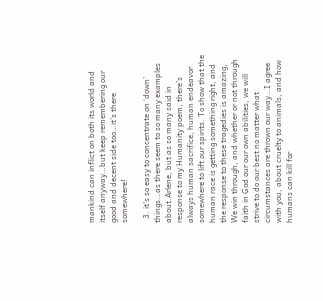mankind can inflict on both its world and itself anyway…but keep remembering our good and decent side too…it’s there somewhere!

  3. it’s so easy to concentrate on ‘down’ things…as there seem to so many examples about.Arlene, but as so many said in response to my Humanity poem, there’s always human sacrifice, human endeavor somewhere to lift our spirits. To show that the human race is getting something right, and the response to these tragedies is amazing, We win through, and whether or not through faith in God our our own abilities, we will strive to do our best no matter what circumstances are thrown our way…I agree with you, about cruelty to animals, and how humans can kill for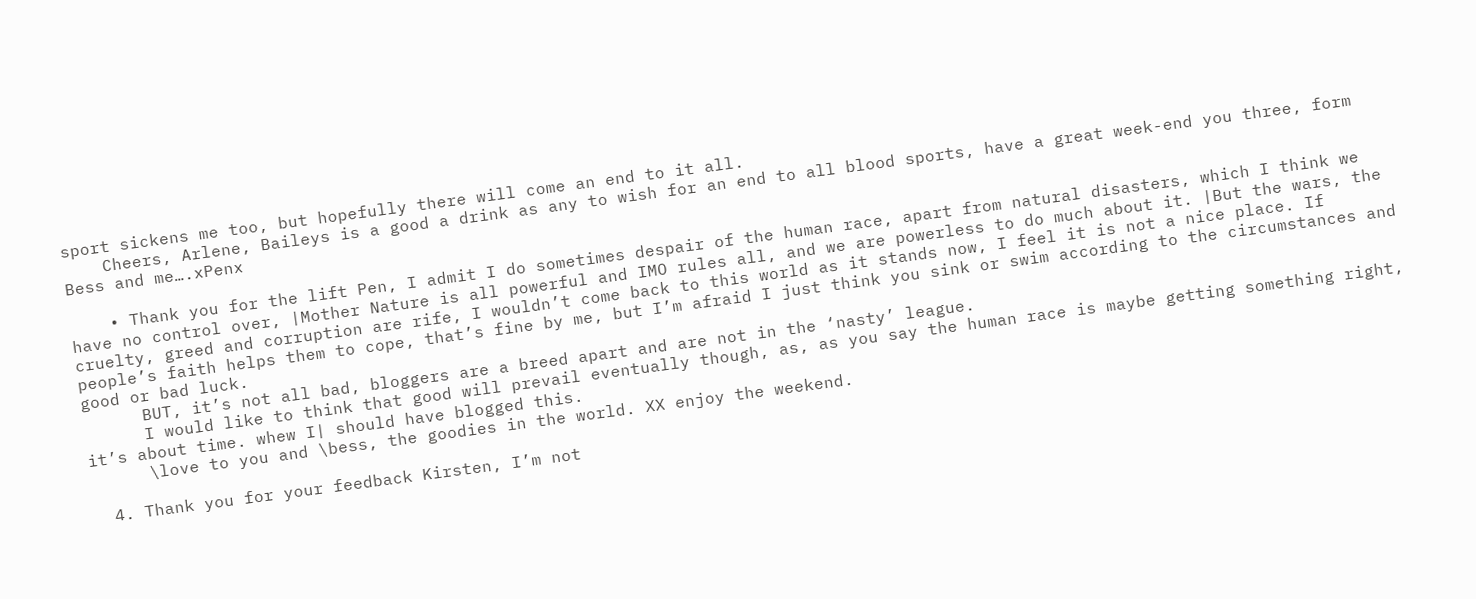sport sickens me too, but hopefully there will come an end to it all.
    Cheers, Arlene, Baileys is a good a drink as any to wish for an end to all blood sports, have a great week-end you three, form Bess and me….xPenx

    • Thank you for the lift Pen, I admit I do sometimes despair of the human race, apart from natural disasters, which I think we have no control over, |Mother Nature is all powerful and IMO rules all, and we are powerless to do much about it. |But the wars, the cruelty, greed and corruption are rife, I wouldn’t come back to this world as it stands now, I feel it is not a nice place. If people’s faith helps them to cope, that’s fine by me, but I’m afraid I just think you sink or swim according to the circumstances and good or bad luck.
      BUT, it’s not all bad, bloggers are a breed apart and are not in the ‘nasty’ league.
      I would like to think that good will prevail eventually though, as, as you say the human race is maybe getting something right, it’s about time. whew I| should have blogged this.
      \love to you and \bess, the goodies in the world. XX enjoy the weekend.

  4. Thank you for your feedback Kirsten, I’m not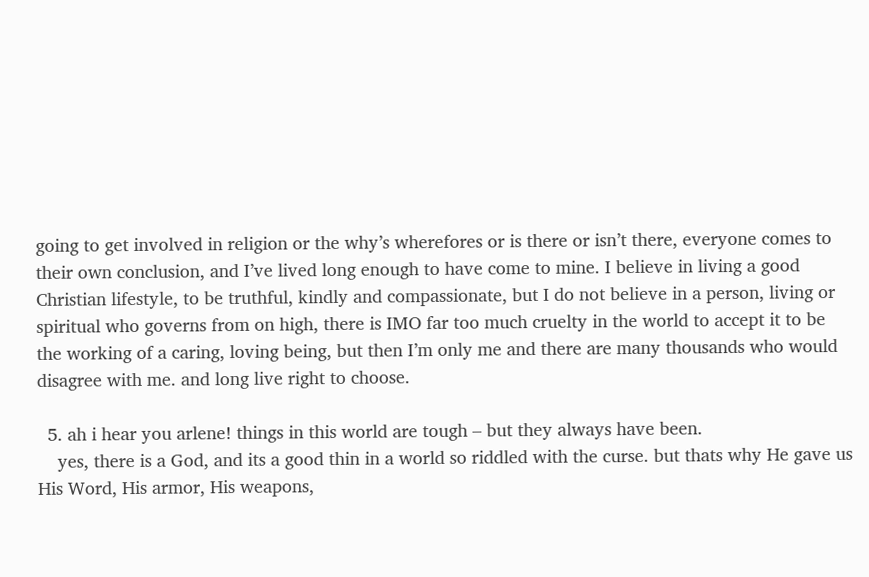going to get involved in religion or the why’s wherefores or is there or isn’t there, everyone comes to their own conclusion, and I’ve lived long enough to have come to mine. I believe in living a good Christian lifestyle, to be truthful, kindly and compassionate, but I do not believe in a person, living or spiritual who governs from on high, there is IMO far too much cruelty in the world to accept it to be the working of a caring, loving being, but then I’m only me and there are many thousands who would disagree with me. and long live right to choose.

  5. ah i hear you arlene! things in this world are tough – but they always have been.
    yes, there is a God, and its a good thin in a world so riddled with the curse. but thats why He gave us His Word, His armor, His weapons,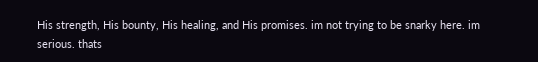His strength, His bounty, His healing, and His promises. im not trying to be snarky here. im serious. thats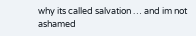why its called salvation … and im not ashamed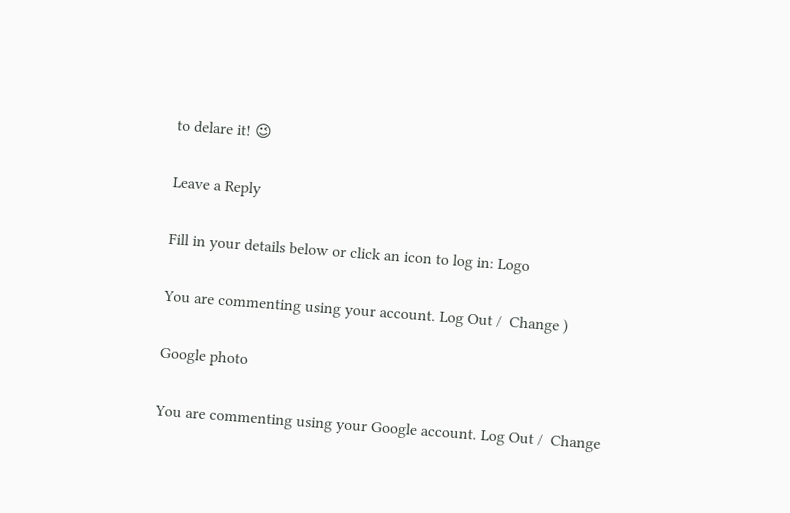to delare it! 😉

Leave a Reply

Fill in your details below or click an icon to log in: Logo

You are commenting using your account. Log Out /  Change )

Google photo

You are commenting using your Google account. Log Out /  Change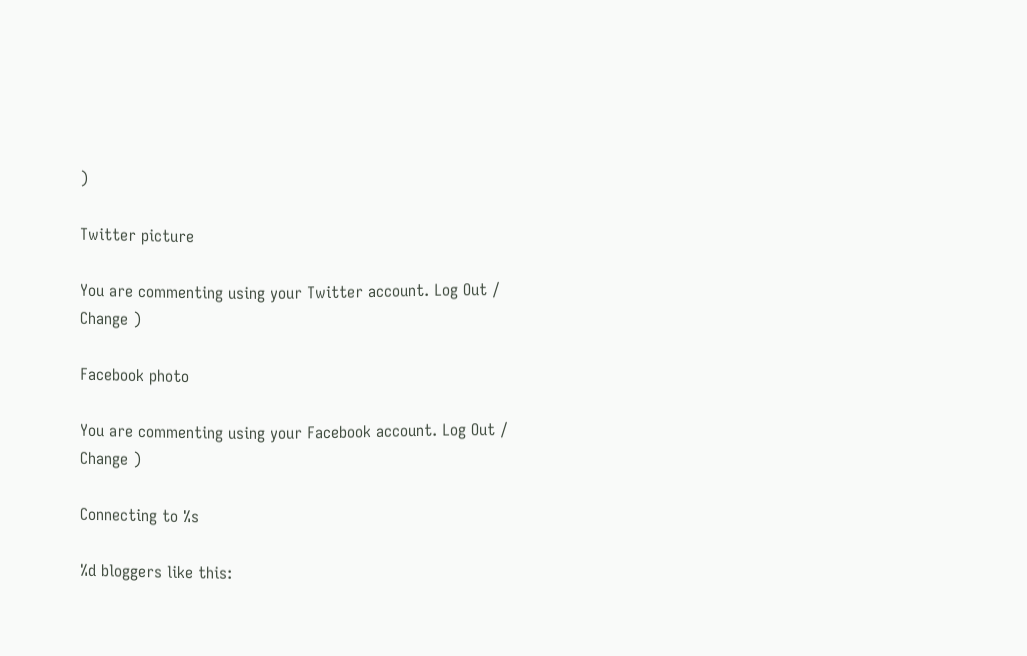)

Twitter picture

You are commenting using your Twitter account. Log Out /  Change )

Facebook photo

You are commenting using your Facebook account. Log Out /  Change )

Connecting to %s

%d bloggers like this: